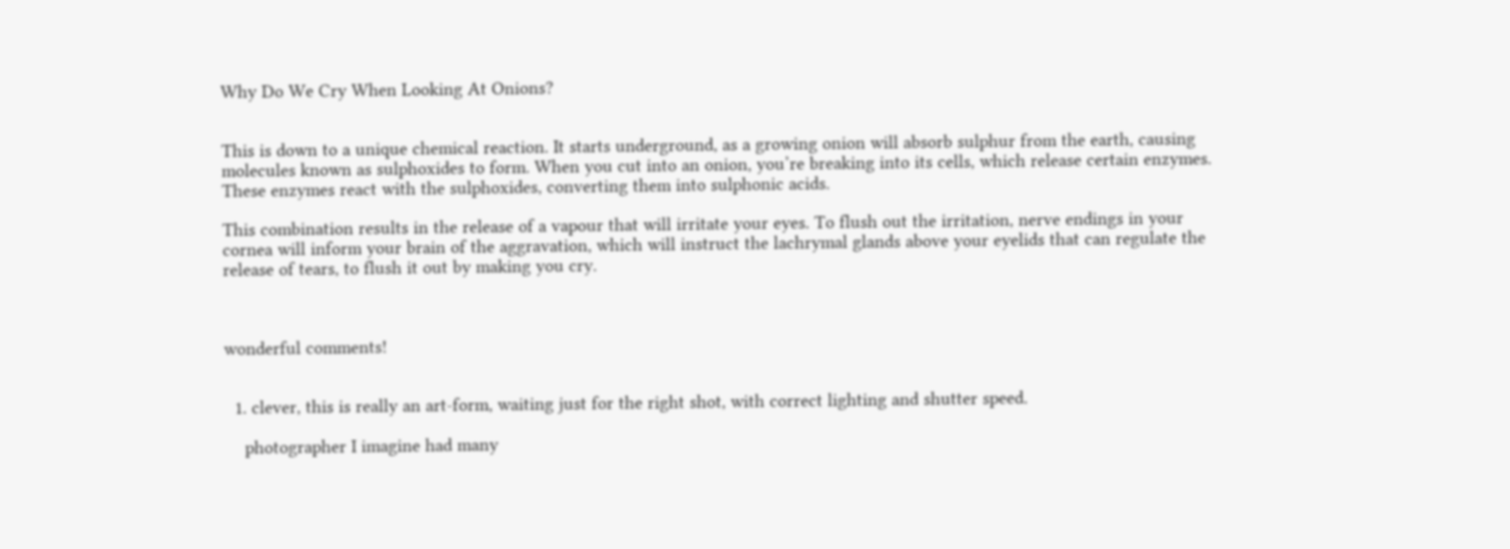Why Do We Cry When Looking At Onions?


This is down to a unique chemical reaction. It starts underground, as a growing onion will absorb sulphur from the earth, causing molecules known as sulphoxides to form. When you cut into an onion, you’re breaking into its cells, which release certain enzymes. These enzymes react with the sulphoxides, converting them into sulphonic acids.

This combination results in the release of a vapour that will irritate your eyes. To flush out the irritation, nerve endings in your cornea will inform your brain of the aggravation, which will instruct the lachrymal glands above your eyelids that can regulate the release of tears, to flush it out by making you cry.



wonderful comments!


  1. clever, this is really an art-form, waiting just for the right shot, with correct lighting and shutter speed.

    photographer I imagine had many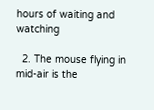hours of waiting and watching

  2. The mouse flying in mid-air is the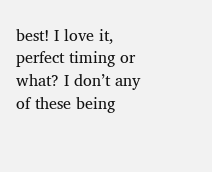best! I love it, perfect timing or what? I don’t any of these being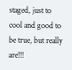staged, just to cool and good to be true, but really are!!!